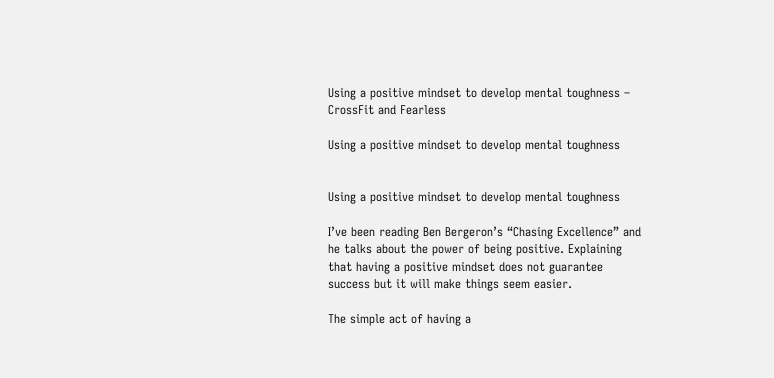Using a positive mindset to develop mental toughness – CrossFit and Fearless

Using a positive mindset to develop mental toughness


Using a positive mindset to develop mental toughness

I’ve been reading Ben Bergeron’s “Chasing Excellence” and he talks about the power of being positive. Explaining that having a positive mindset does not guarantee success but it will make things seem easier.

The simple act of having a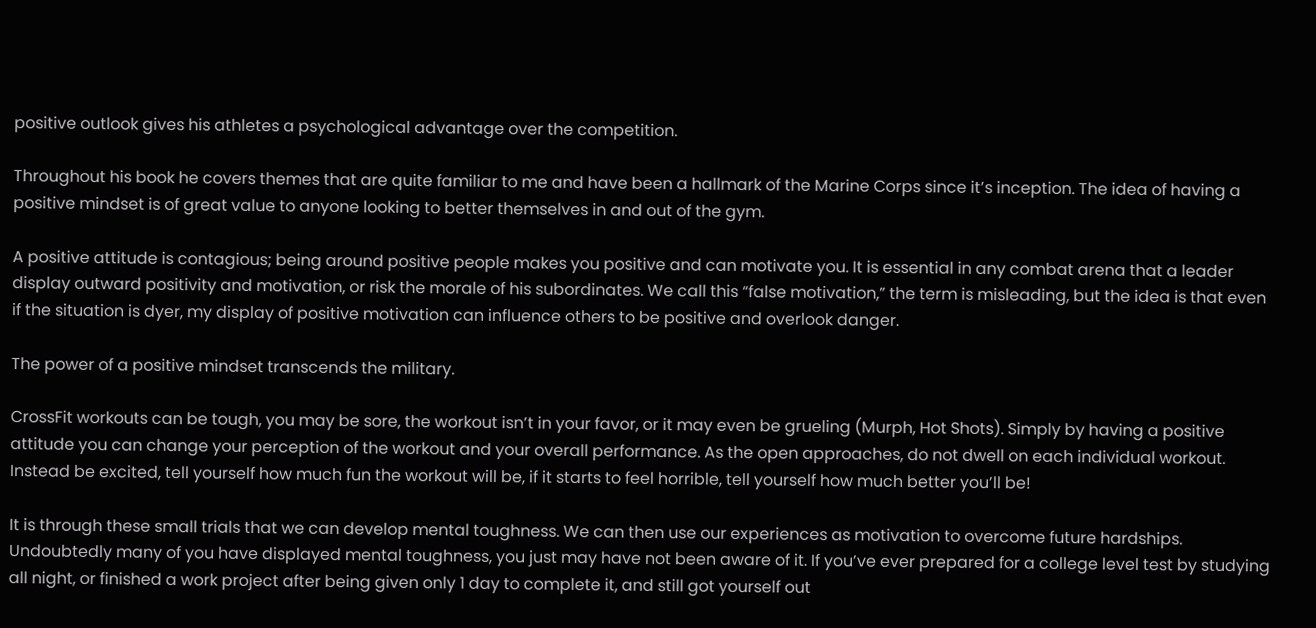positive outlook gives his athletes a psychological advantage over the competition.

Throughout his book he covers themes that are quite familiar to me and have been a hallmark of the Marine Corps since it’s inception. The idea of having a positive mindset is of great value to anyone looking to better themselves in and out of the gym.

A positive attitude is contagious; being around positive people makes you positive and can motivate you. It is essential in any combat arena that a leader display outward positivity and motivation, or risk the morale of his subordinates. We call this “false motivation,” the term is misleading, but the idea is that even if the situation is dyer, my display of positive motivation can influence others to be positive and overlook danger.

The power of a positive mindset transcends the military.

CrossFit workouts can be tough, you may be sore, the workout isn’t in your favor, or it may even be grueling (Murph, Hot Shots). Simply by having a positive attitude you can change your perception of the workout and your overall performance. As the open approaches, do not dwell on each individual workout. Instead be excited, tell yourself how much fun the workout will be, if it starts to feel horrible, tell yourself how much better you’ll be!

It is through these small trials that we can develop mental toughness. We can then use our experiences as motivation to overcome future hardships. Undoubtedly many of you have displayed mental toughness, you just may have not been aware of it. If you’ve ever prepared for a college level test by studying all night, or finished a work project after being given only 1 day to complete it, and still got yourself out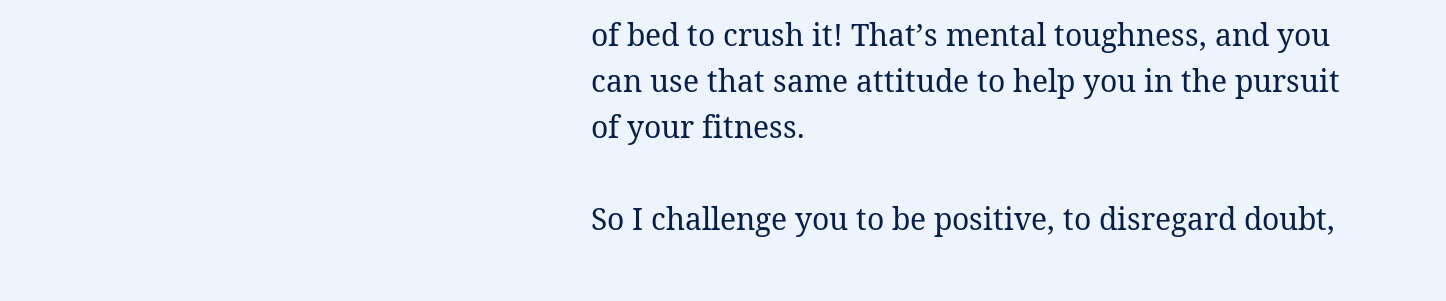of bed to crush it! That’s mental toughness, and you can use that same attitude to help you in the pursuit of your fitness.

So I challenge you to be positive, to disregard doubt,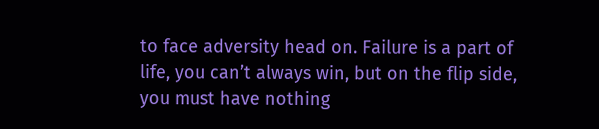to face adversity head on. Failure is a part of life, you can’t always win, but on the flip side, you must have nothing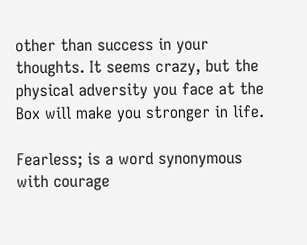other than success in your thoughts. It seems crazy, but the physical adversity you face at the Box will make you stronger in life.

Fearless; is a word synonymous with courage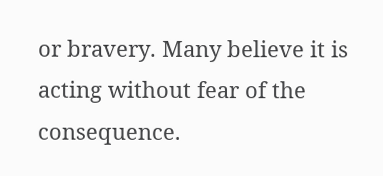or bravery. Many believe it is acting without fear of the consequence.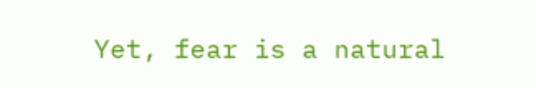Yet, fear is a natural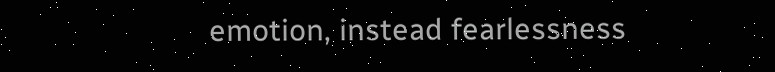emotion, instead fearlessness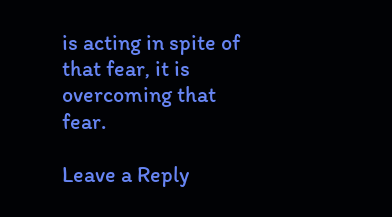is acting in spite of that fear, it is overcoming that fear.

Leave a Reply